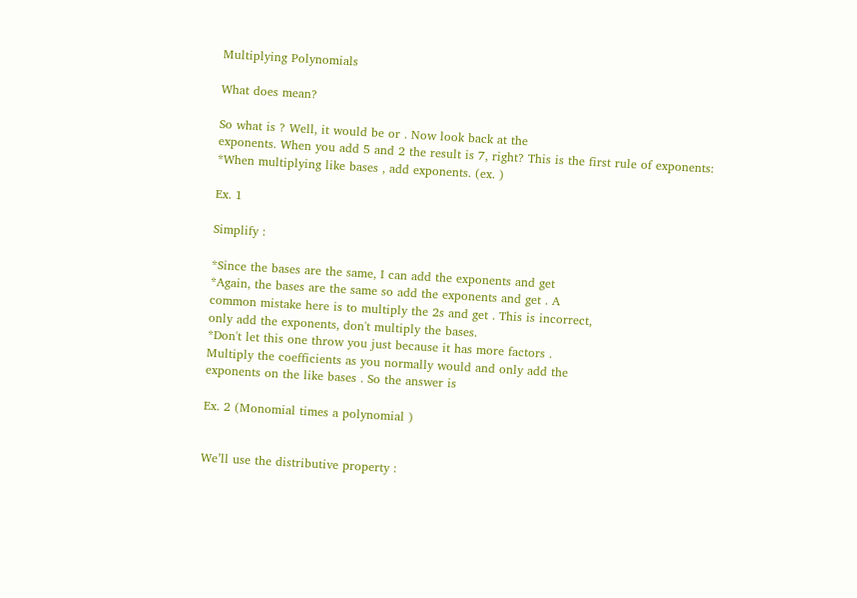Multiplying Polynomials

What does mean?

So what is ? Well, it would be or . Now look back at the
exponents. When you add 5 and 2 the result is 7, right? This is the first rule of exponents:
*When multiplying like bases , add exponents. (ex. )

Ex. 1

Simplify :

*Since the bases are the same, I can add the exponents and get
*Again, the bases are the same so add the exponents and get . A
common mistake here is to multiply the 2s and get . This is incorrect,
only add the exponents, don't multiply the bases.
*Don't let this one throw you just because it has more factors .
Multiply the coefficients as you normally would and only add the
exponents on the like bases . So the answer is

Ex. 2 (Monomial times a polynomial )


We’ll use the distributive property :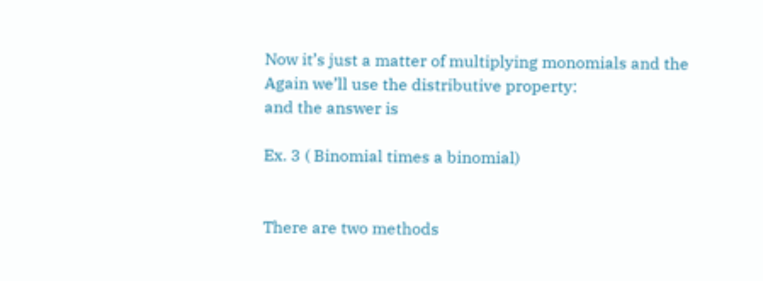Now it’s just a matter of multiplying monomials and the
Again we’ll use the distributive property:
and the answer is

Ex. 3 ( Binomial times a binomial)


There are two methods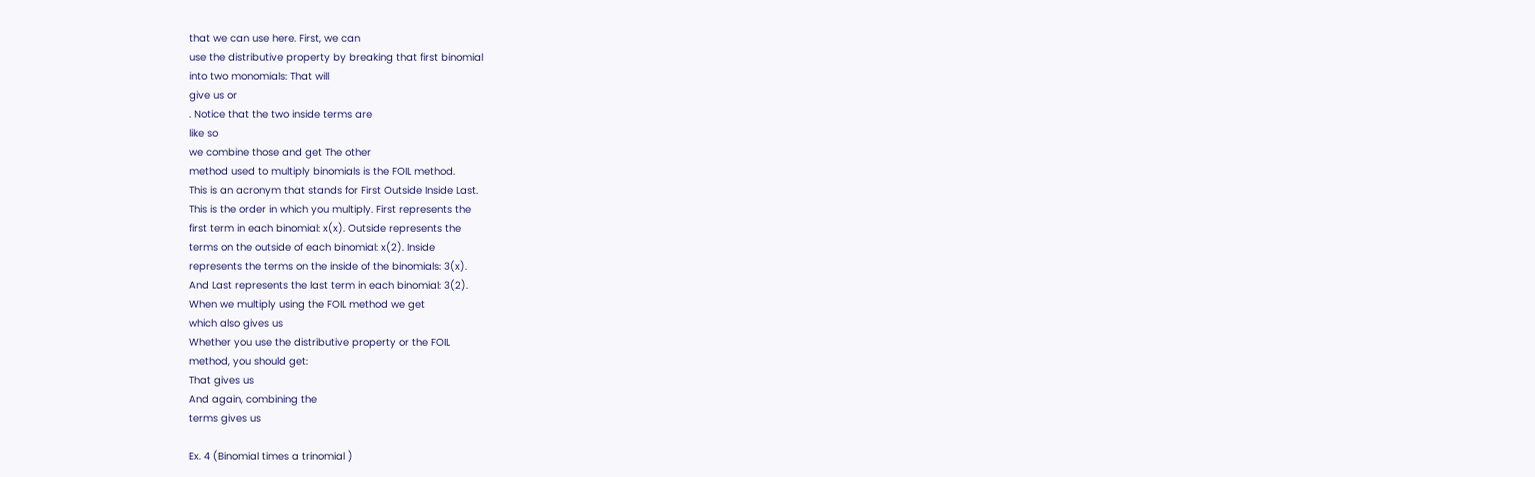that we can use here. First, we can
use the distributive property by breaking that first binomial
into two monomials: That will
give us or
. Notice that the two inside terms are
like so
we combine those and get The other
method used to multiply binomials is the FOIL method.
This is an acronym that stands for First Outside Inside Last.
This is the order in which you multiply. First represents the
first term in each binomial: x(x). Outside represents the
terms on the outside of each binomial: x(2). Inside
represents the terms on the inside of the binomials: 3(x).
And Last represents the last term in each binomial: 3(2).
When we multiply using the FOIL method we get
which also gives us
Whether you use the distributive property or the FOIL
method, you should get:
That gives us
And again, combining the
terms gives us

Ex. 4 (Binomial times a trinomial )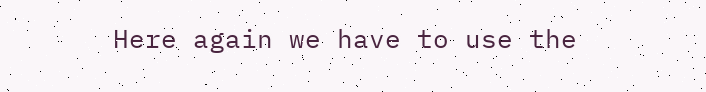Here again we have to use the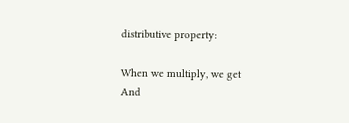distributive property:

When we multiply, we get
And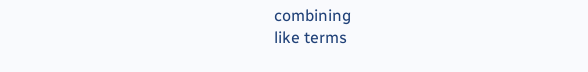combining
like terms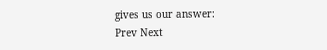gives us our answer:
Prev Next